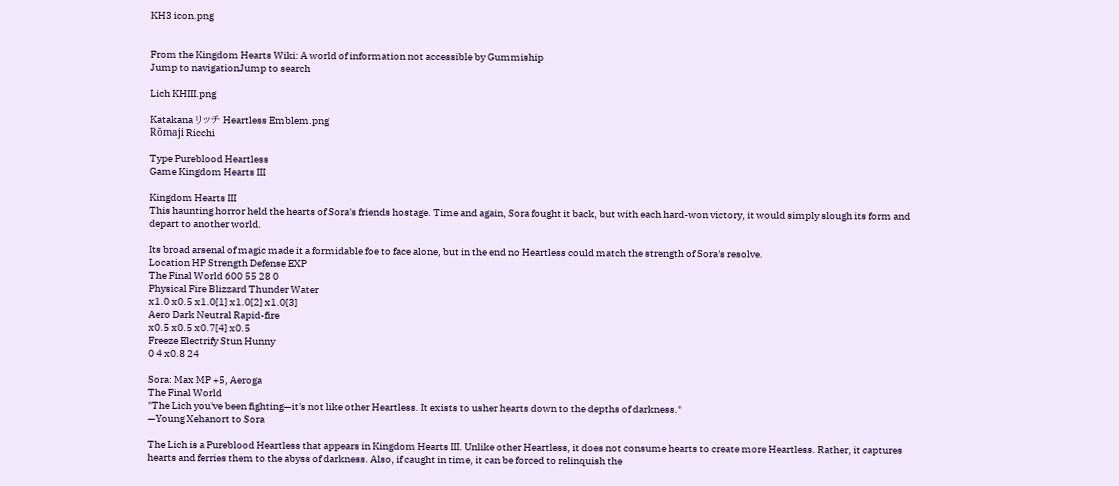KH3 icon.png


From the Kingdom Hearts Wiki: A world of information not accessible by Gummiship
Jump to navigationJump to search

Lich KHIII.png

Katakana リッチ Heartless Emblem.png
Rōmaji Ricchi

Type Pureblood Heartless
Game Kingdom Hearts III

Kingdom Hearts III
This haunting horror held the hearts of Sora's friends hostage. Time and again, Sora fought it back, but with each hard-won victory, it would simply slough its form and depart to another world.

Its broad arsenal of magic made it a formidable foe to face alone, but in the end no Heartless could match the strength of Sora's resolve.
Location HP Strength Defense EXP
The Final World 600 55 28 0
Physical Fire Blizzard Thunder Water
x1.0 x0.5 x1.0[1] x1.0[2] x1.0[3]
Aero Dark Neutral Rapid-fire
x0.5 x0.5 x0.7[4] x0.5
Freeze Electrify Stun Hunny
0 4 x0.8 24

Sora: Max MP +5, Aeroga
The Final World
"The Lich you've been fighting—it's not like other Heartless. It exists to usher hearts down to the depths of darkness."
—Young Xehanort to Sora

The Lich is a Pureblood Heartless that appears in Kingdom Hearts III. Unlike other Heartless, it does not consume hearts to create more Heartless. Rather, it captures hearts and ferries them to the abyss of darkness. Also, if caught in time, it can be forced to relinquish the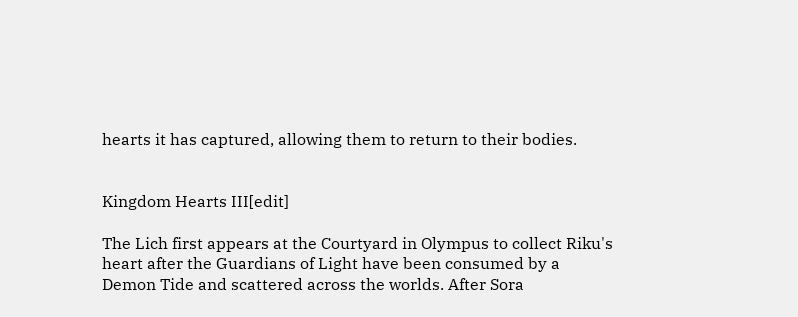hearts it has captured, allowing them to return to their bodies.


Kingdom Hearts III[edit]

The Lich first appears at the Courtyard in Olympus to collect Riku's heart after the Guardians of Light have been consumed by a Demon Tide and scattered across the worlds. After Sora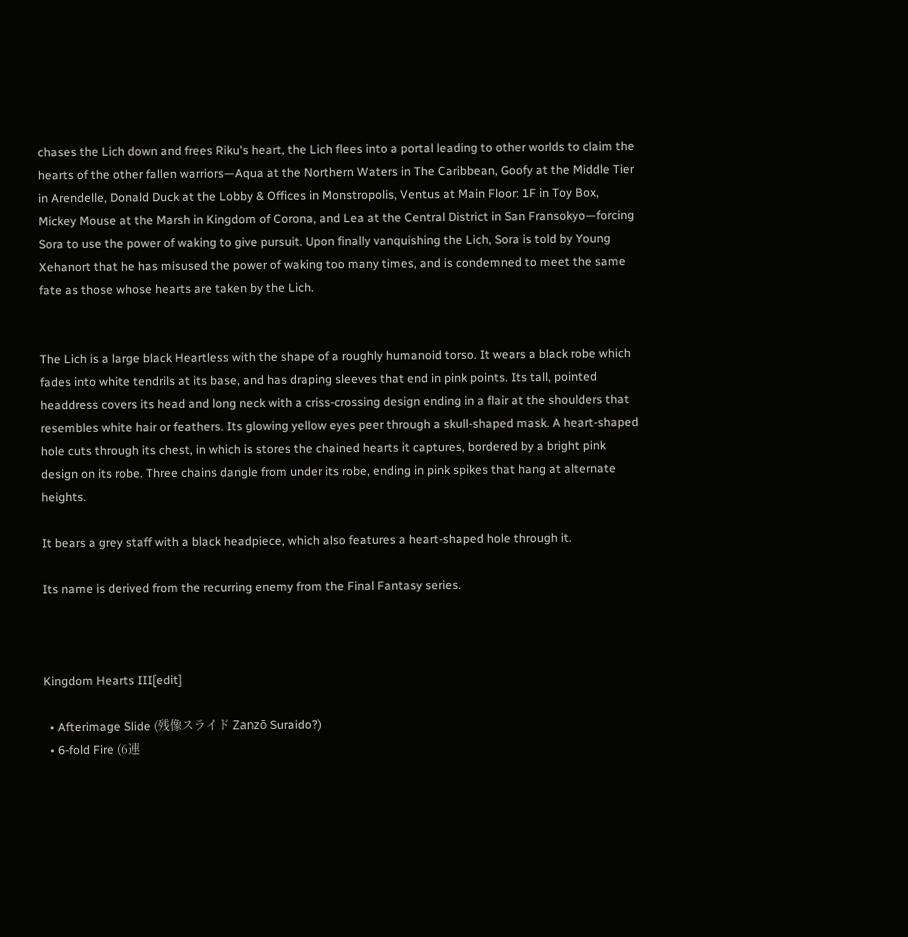chases the Lich down and frees Riku's heart, the Lich flees into a portal leading to other worlds to claim the hearts of the other fallen warriors—Aqua at the Northern Waters in The Caribbean, Goofy at the Middle Tier in Arendelle, Donald Duck at the Lobby & Offices in Monstropolis, Ventus at Main Floor: 1F in Toy Box, Mickey Mouse at the Marsh in Kingdom of Corona, and Lea at the Central District in San Fransokyo—forcing Sora to use the power of waking to give pursuit. Upon finally vanquishing the Lich, Sora is told by Young Xehanort that he has misused the power of waking too many times, and is condemned to meet the same fate as those whose hearts are taken by the Lich.


The Lich is a large black Heartless with the shape of a roughly humanoid torso. It wears a black robe which fades into white tendrils at its base, and has draping sleeves that end in pink points. Its tall, pointed headdress covers its head and long neck with a criss-crossing design ending in a flair at the shoulders that resembles white hair or feathers. Its glowing yellow eyes peer through a skull-shaped mask. A heart-shaped hole cuts through its chest, in which is stores the chained hearts it captures, bordered by a bright pink design on its robe. Three chains dangle from under its robe, ending in pink spikes that hang at alternate heights.

It bears a grey staff with a black headpiece, which also features a heart-shaped hole through it.

Its name is derived from the recurring enemy from the Final Fantasy series.



Kingdom Hearts III[edit]

  • Afterimage Slide (残像スライド Zanzō Suraido?)
  • 6-fold Fire (6連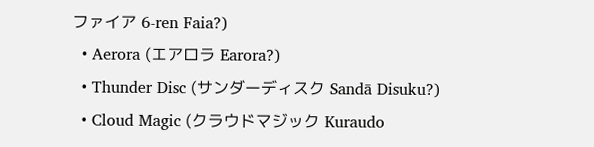ファイア 6-ren Faia?)
  • Aerora (エアロラ Earora?)
  • Thunder Disc (サンダーディスク Sandā Disuku?)
  • Cloud Magic (クラウドマジック Kuraudo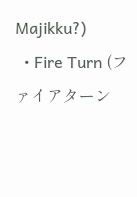Majikku?)
  • Fire Turn (ファイアターン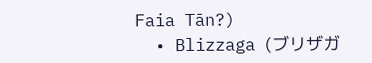Faia Tān?)
  • Blizzaga (ブリザガ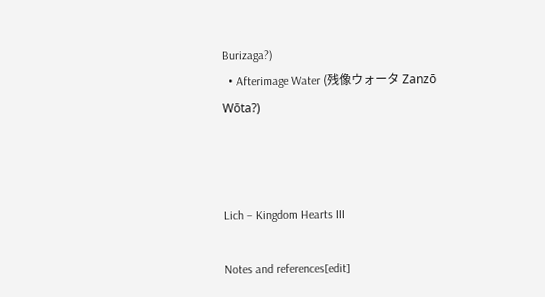Burizaga?)
  • Afterimage Water (残像ウォータ Zanzō Wōta?)



Lich – Kingdom Hearts III

Notes and references[edit]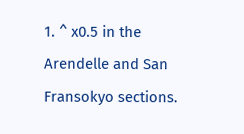1. ^ x0.5 in the Arendelle and San Fransokyo sections.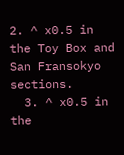2. ^ x0.5 in the Toy Box and San Fransokyo sections.
  3. ^ x0.5 in the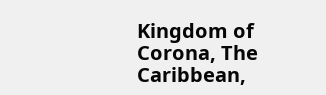Kingdom of Corona, The Caribbean,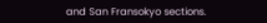and San Fransokyo sections.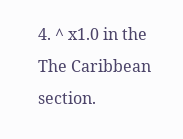4. ^ x1.0 in the The Caribbean section.